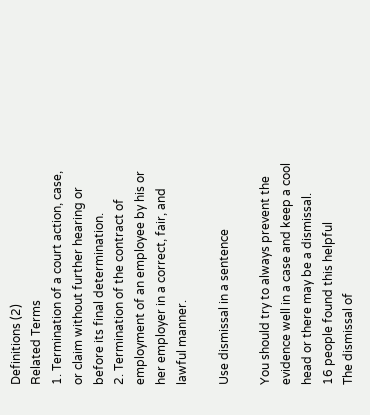Definitions (2)
Related Terms
1. Termination of a court action, case, or claim without further hearing or before its final determination.
2. Termination of the contract of employment of an employee by his or her employer in a correct, fair, and lawful manner.

Use dismissal in a sentence

You should try to always prevent the evidence well in a case and keep a cool head or there may be a dismissal.
16 people found this helpful
The dismissal of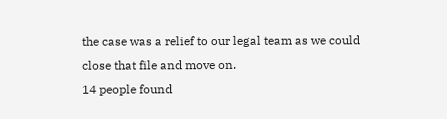the case was a relief to our legal team as we could close that file and move on.
14 people found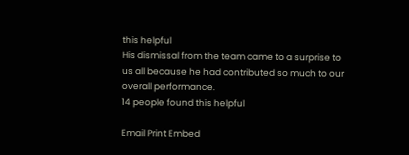this helpful
His dismissal from the team came to a surprise to us all because he had contributed so much to our overall performance.
14 people found this helpful

Email Print Embed